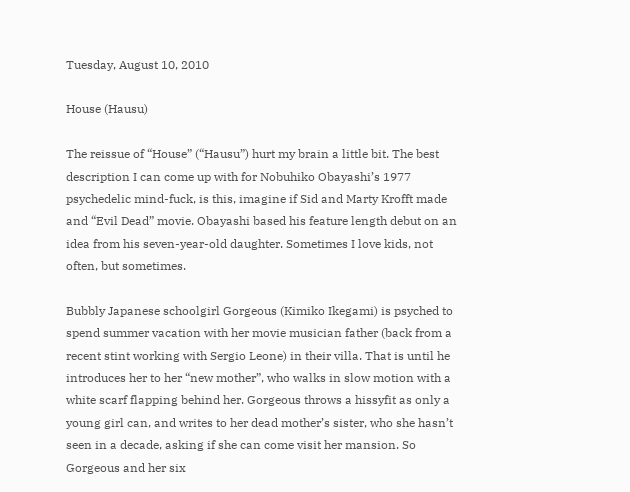Tuesday, August 10, 2010

House (Hausu)

The reissue of “House” (“Hausu”) hurt my brain a little bit. The best description I can come up with for Nobuhiko Obayashi’s 1977 psychedelic mind-fuck, is this, imagine if Sid and Marty Krofft made and “Evil Dead” movie. Obayashi based his feature length debut on an idea from his seven-year-old daughter. Sometimes I love kids, not often, but sometimes.

Bubbly Japanese schoolgirl Gorgeous (Kimiko Ikegami) is psyched to spend summer vacation with her movie musician father (back from a recent stint working with Sergio Leone) in their villa. That is until he introduces her to her “new mother”, who walks in slow motion with a white scarf flapping behind her. Gorgeous throws a hissyfit as only a young girl can, and writes to her dead mother’s sister, who she hasn’t seen in a decade, asking if she can come visit her mansion. So Gorgeous and her six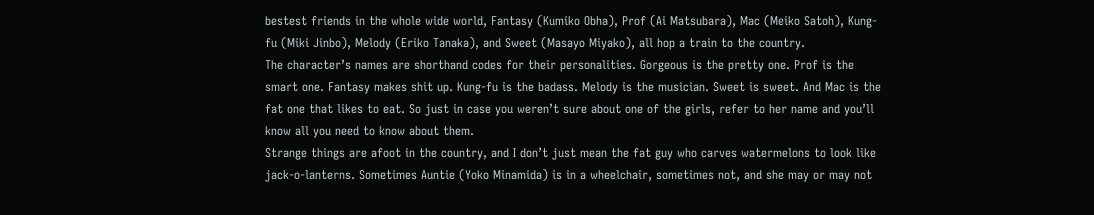bestest friends in the whole wide world, Fantasy (Kumiko Obha), Prof (Ai Matsubara), Mac (Meiko Satoh), Kung-fu (Miki Jinbo), Melody (Eriko Tanaka), and Sweet (Masayo Miyako), all hop a train to the country.
The character’s names are shorthand codes for their personalities. Gorgeous is the pretty one. Prof is the smart one. Fantasy makes shit up. Kung-fu is the badass. Melody is the musician. Sweet is sweet. And Mac is the fat one that likes to eat. So just in case you weren’t sure about one of the girls, refer to her name and you’ll know all you need to know about them.
Strange things are afoot in the country, and I don’t just mean the fat guy who carves watermelons to look like jack-o-lanterns. Sometimes Auntie (Yoko Minamida) is in a wheelchair, sometimes not, and she may or may not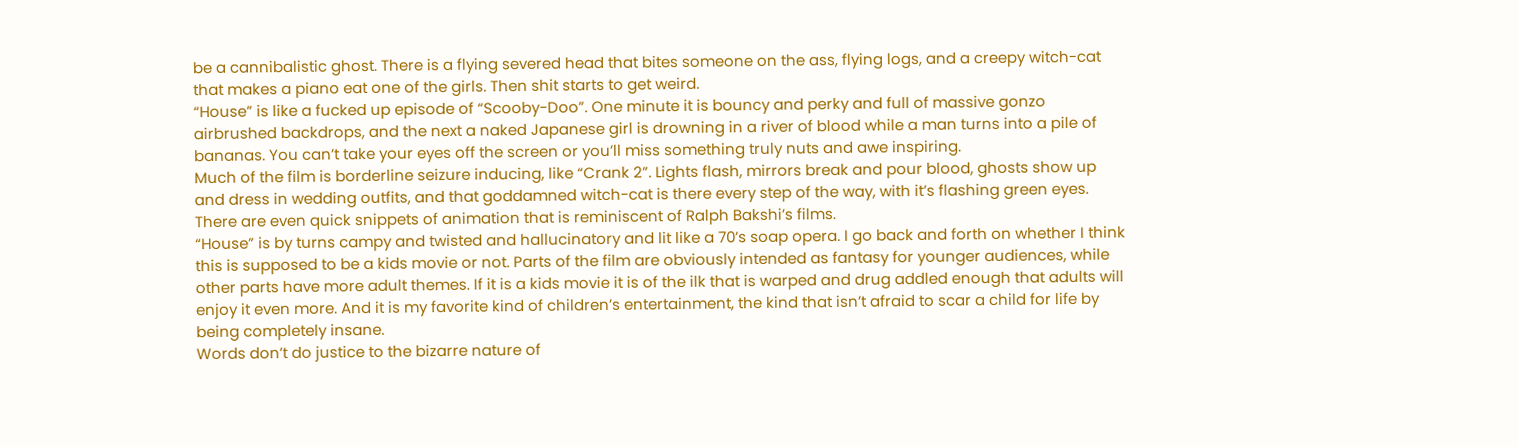be a cannibalistic ghost. There is a flying severed head that bites someone on the ass, flying logs, and a creepy witch-cat that makes a piano eat one of the girls. Then shit starts to get weird.
“House” is like a fucked up episode of “Scooby-Doo”. One minute it is bouncy and perky and full of massive gonzo airbrushed backdrops, and the next a naked Japanese girl is drowning in a river of blood while a man turns into a pile of bananas. You can’t take your eyes off the screen or you’ll miss something truly nuts and awe inspiring.
Much of the film is borderline seizure inducing, like “Crank 2”. Lights flash, mirrors break and pour blood, ghosts show up and dress in wedding outfits, and that goddamned witch-cat is there every step of the way, with it’s flashing green eyes. There are even quick snippets of animation that is reminiscent of Ralph Bakshi’s films.
“House” is by turns campy and twisted and hallucinatory and lit like a 70’s soap opera. I go back and forth on whether I think this is supposed to be a kids movie or not. Parts of the film are obviously intended as fantasy for younger audiences, while other parts have more adult themes. If it is a kids movie it is of the ilk that is warped and drug addled enough that adults will enjoy it even more. And it is my favorite kind of children’s entertainment, the kind that isn’t afraid to scar a child for life by being completely insane.
Words don’t do justice to the bizarre nature of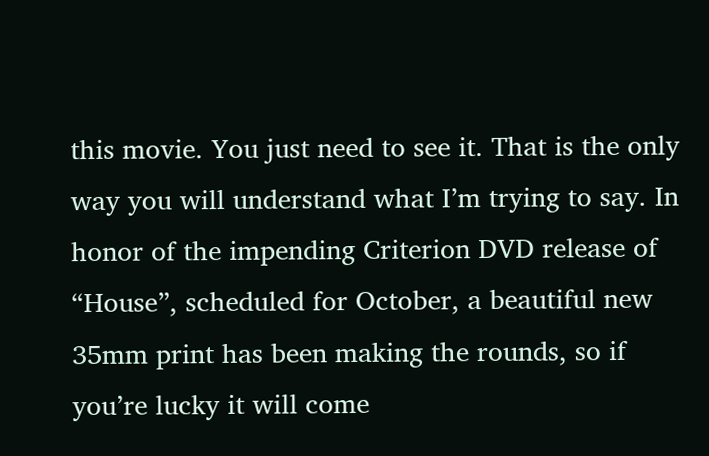this movie. You just need to see it. That is the only way you will understand what I’m trying to say. In honor of the impending Criterion DVD release of “House”, scheduled for October, a beautiful new 35mm print has been making the rounds, so if you’re lucky it will come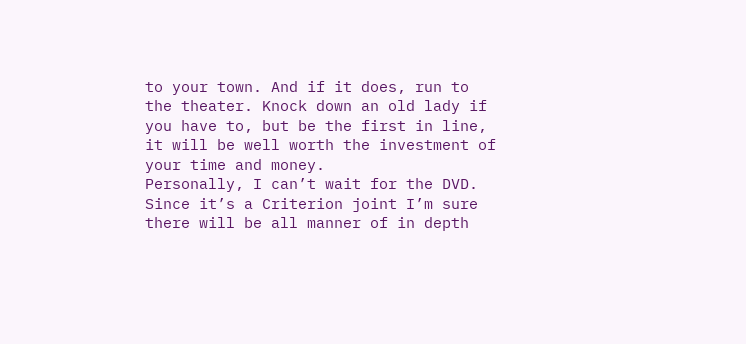to your town. And if it does, run to the theater. Knock down an old lady if you have to, but be the first in line, it will be well worth the investment of your time and money.
Personally, I can’t wait for the DVD. Since it’s a Criterion joint I’m sure there will be all manner of in depth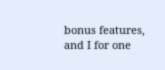bonus features, and I for one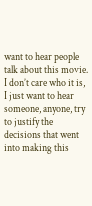want to hear people talk about this movie. I don’t care who it is, I just want to hear someone, anyone, try to justify the decisions that went into making this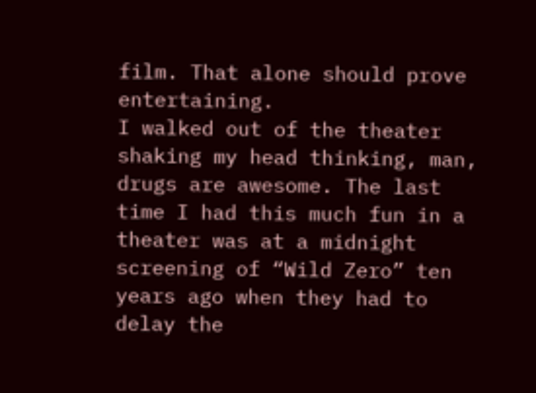film. That alone should prove entertaining.
I walked out of the theater shaking my head thinking, man, drugs are awesome. The last time I had this much fun in a theater was at a midnight screening of “Wild Zero” ten years ago when they had to delay the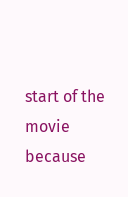start of the movie because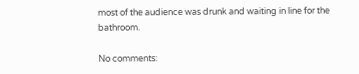most of the audience was drunk and waiting in line for the bathroom.

No comments: